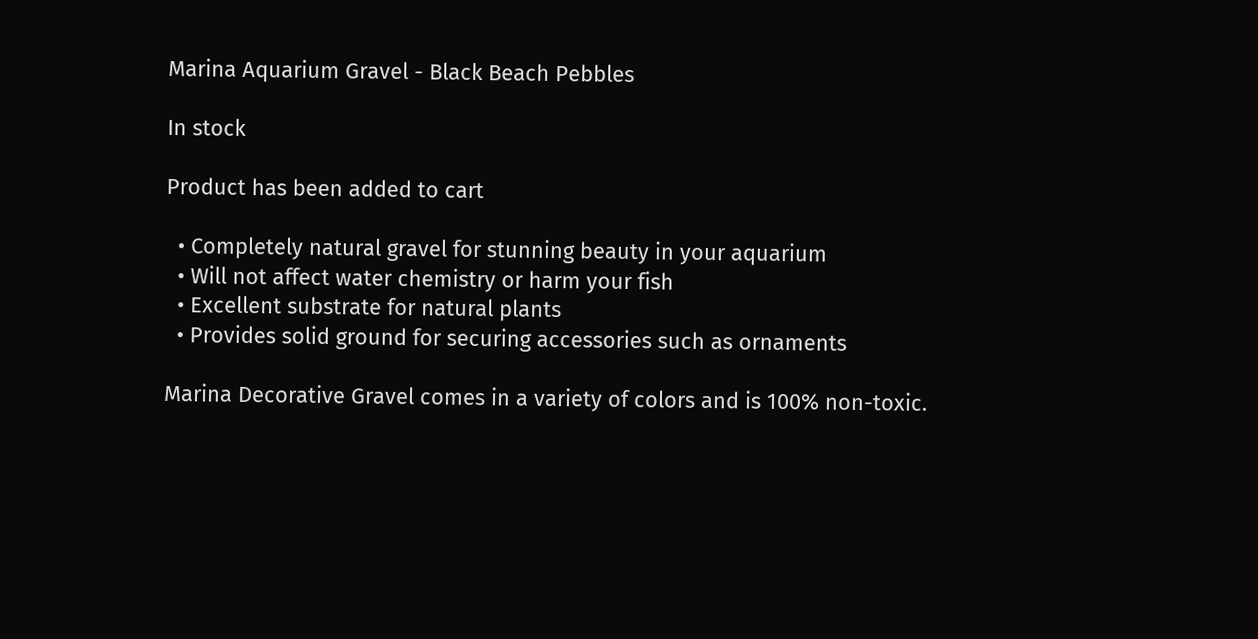Marina Aquarium Gravel - Black Beach Pebbles

In stock

Product has been added to cart

  • Completely natural gravel for stunning beauty in your aquarium
  • Will not affect water chemistry or harm your fish
  • Excellent substrate for natural plants
  • Provides solid ground for securing accessories such as ornaments

Marina Decorative Gravel comes in a variety of colors and is 100% non-toxic.